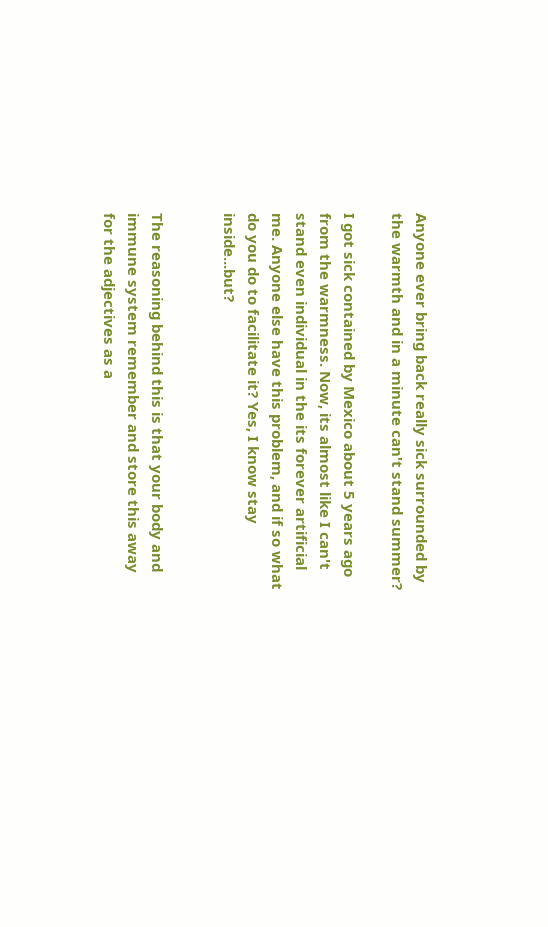Anyone ever bring back really sick surrounded by the warmth and in a minute can't stand summer?

I got sick contained by Mexico about 5 years ago from the warmness. Now, its almost like I can't stand even individual in the its forever artificial me. Anyone else have this problem, and if so what do you do to facilitate it? Yes, I know stay inside...but?


The reasoning behind this is that your body and immune system remember and store this away for the adjectives as a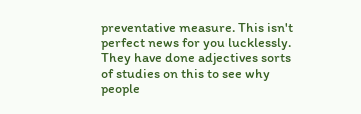preventative measure. This isn't perfect news for you lucklessly. They have done adjectives sorts of studies on this to see why people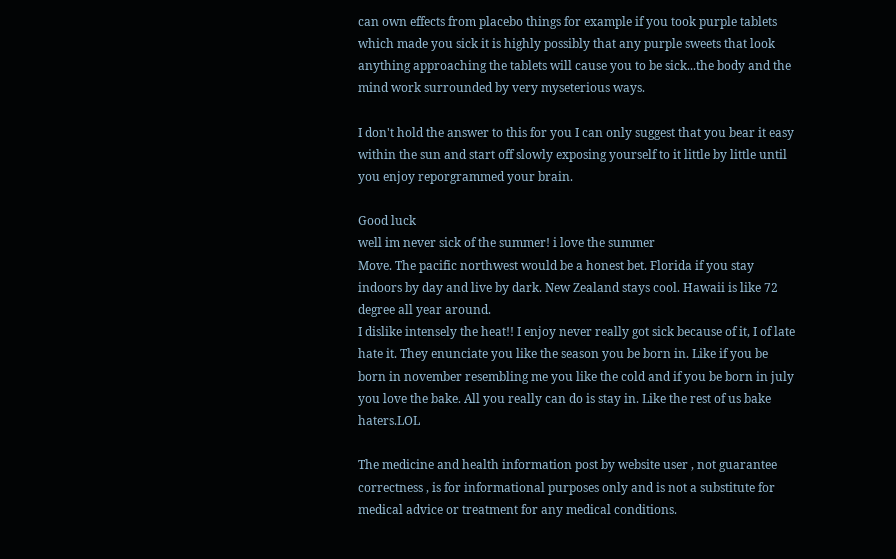can own effects from placebo things for example if you took purple tablets which made you sick it is highly possibly that any purple sweets that look anything approaching the tablets will cause you to be sick...the body and the mind work surrounded by very myseterious ways.

I don't hold the answer to this for you I can only suggest that you bear it easy within the sun and start off slowly exposing yourself to it little by little until you enjoy reporgrammed your brain.

Good luck
well im never sick of the summer! i love the summer
Move. The pacific northwest would be a honest bet. Florida if you stay indoors by day and live by dark. New Zealand stays cool. Hawaii is like 72 degree all year around.
I dislike intensely the heat!! I enjoy never really got sick because of it, I of late hate it. They enunciate you like the season you be born in. Like if you be born in november resembling me you like the cold and if you be born in july you love the bake. All you really can do is stay in. Like the rest of us bake haters.LOL

The medicine and health information post by website user , not guarantee correctness , is for informational purposes only and is not a substitute for medical advice or treatment for any medical conditions.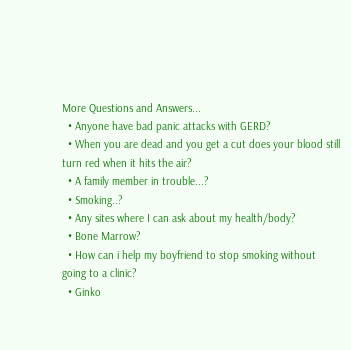More Questions and Answers...
  • Anyone have bad panic attacks with GERD?
  • When you are dead and you get a cut does your blood still turn red when it hits the air?
  • A family member in trouble...?
  • Smoking..?
  • Any sites where I can ask about my health/body?
  • Bone Marrow?
  • How can i help my boyfriend to stop smoking without going to a clinic?
  • Ginko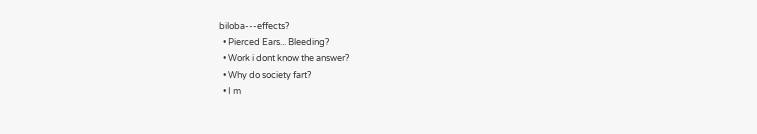biloba---effects?
  • Pierced Ears... Bleeding?
  • Work i dont know the answer?
  • Why do society fart?
  • I m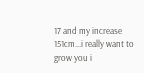17 and my increase 151cm...i really want to grow you i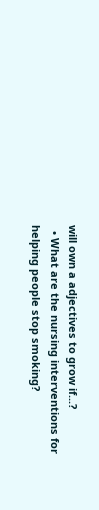will own a adjectives to grow if...?
  • What are the nursing interventions for helping people stop smoking?